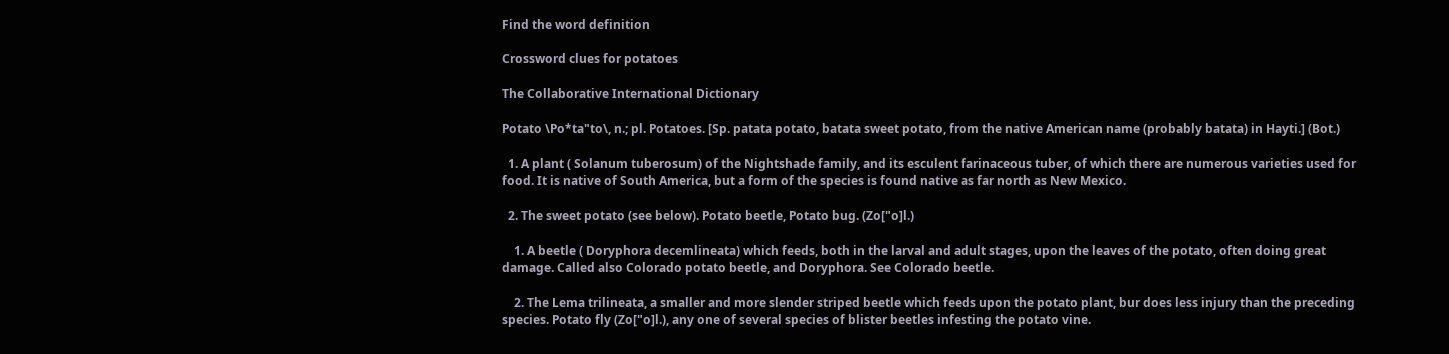Find the word definition

Crossword clues for potatoes

The Collaborative International Dictionary

Potato \Po*ta"to\, n.; pl. Potatoes. [Sp. patata potato, batata sweet potato, from the native American name (probably batata) in Hayti.] (Bot.)

  1. A plant ( Solanum tuberosum) of the Nightshade family, and its esculent farinaceous tuber, of which there are numerous varieties used for food. It is native of South America, but a form of the species is found native as far north as New Mexico.

  2. The sweet potato (see below). Potato beetle, Potato bug. (Zo["o]l.)

    1. A beetle ( Doryphora decemlineata) which feeds, both in the larval and adult stages, upon the leaves of the potato, often doing great damage. Called also Colorado potato beetle, and Doryphora. See Colorado beetle.

    2. The Lema trilineata, a smaller and more slender striped beetle which feeds upon the potato plant, bur does less injury than the preceding species. Potato fly (Zo["o]l.), any one of several species of blister beetles infesting the potato vine.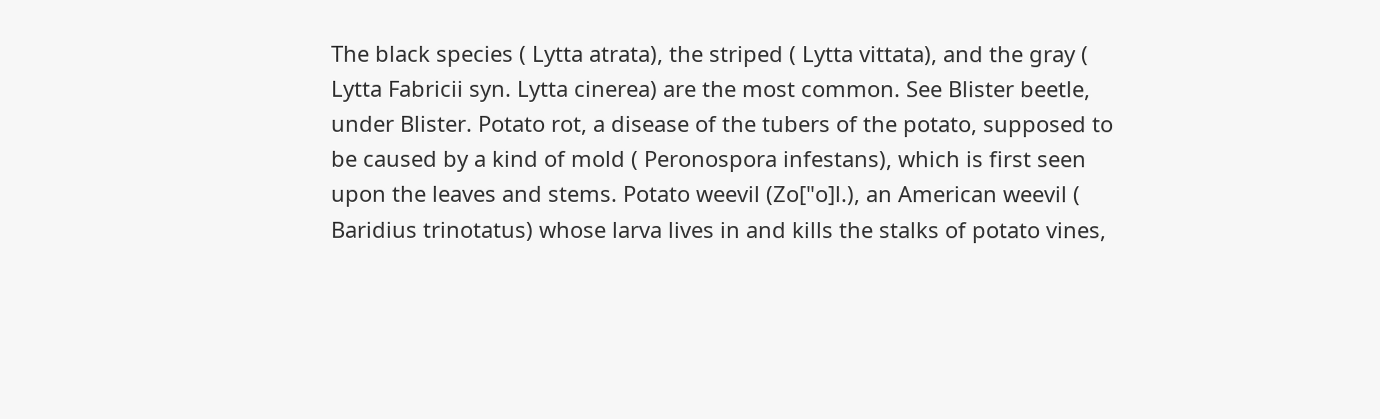The black species ( Lytta atrata), the striped ( Lytta vittata), and the gray ( Lytta Fabricii syn. Lytta cinerea) are the most common. See Blister beetle, under Blister. Potato rot, a disease of the tubers of the potato, supposed to be caused by a kind of mold ( Peronospora infestans), which is first seen upon the leaves and stems. Potato weevil (Zo["o]l.), an American weevil ( Baridius trinotatus) whose larva lives in and kills the stalks of potato vines,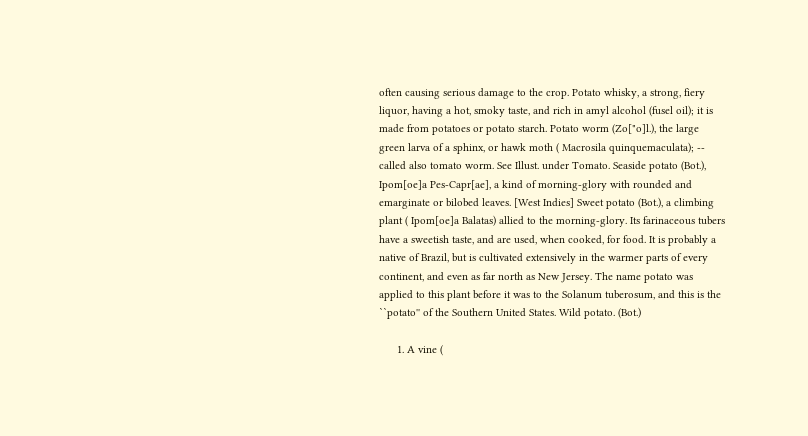often causing serious damage to the crop. Potato whisky, a strong, fiery liquor, having a hot, smoky taste, and rich in amyl alcohol (fusel oil); it is made from potatoes or potato starch. Potato worm (Zo["o]l.), the large green larva of a sphinx, or hawk moth ( Macrosila quinquemaculata); -- called also tomato worm. See Illust. under Tomato. Seaside potato (Bot.), Ipom[oe]a Pes-Capr[ae], a kind of morning-glory with rounded and emarginate or bilobed leaves. [West Indies] Sweet potato (Bot.), a climbing plant ( Ipom[oe]a Balatas) allied to the morning-glory. Its farinaceous tubers have a sweetish taste, and are used, when cooked, for food. It is probably a native of Brazil, but is cultivated extensively in the warmer parts of every continent, and even as far north as New Jersey. The name potato was applied to this plant before it was to the Solanum tuberosum, and this is the ``potato'' of the Southern United States. Wild potato. (Bot.)

      1. A vine (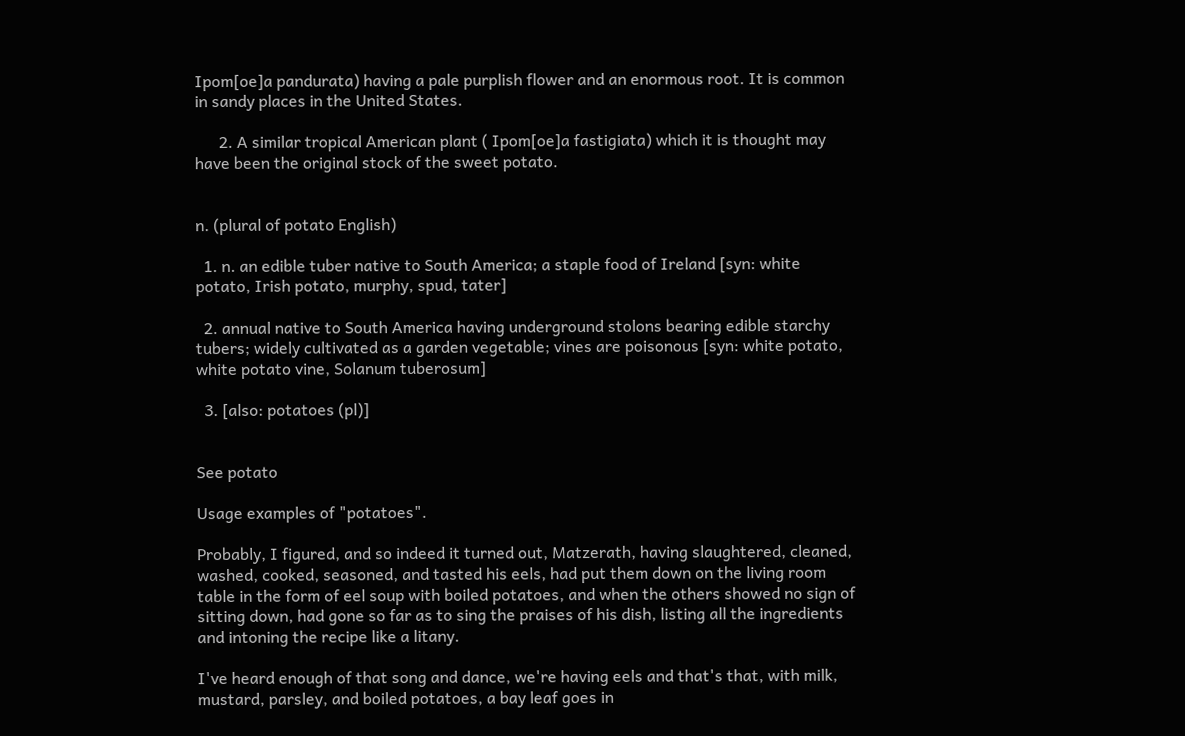Ipom[oe]a pandurata) having a pale purplish flower and an enormous root. It is common in sandy places in the United States.

      2. A similar tropical American plant ( Ipom[oe]a fastigiata) which it is thought may have been the original stock of the sweet potato.


n. (plural of potato English)

  1. n. an edible tuber native to South America; a staple food of Ireland [syn: white potato, Irish potato, murphy, spud, tater]

  2. annual native to South America having underground stolons bearing edible starchy tubers; widely cultivated as a garden vegetable; vines are poisonous [syn: white potato, white potato vine, Solanum tuberosum]

  3. [also: potatoes (pl)]


See potato

Usage examples of "potatoes".

Probably, I figured, and so indeed it turned out, Matzerath, having slaughtered, cleaned, washed, cooked, seasoned, and tasted his eels, had put them down on the living room table in the form of eel soup with boiled potatoes, and when the others showed no sign of sitting down, had gone so far as to sing the praises of his dish, listing all the ingredients and intoning the recipe like a litany.

I've heard enough of that song and dance, we're having eels and that's that, with milk, mustard, parsley, and boiled potatoes, a bay leaf goes in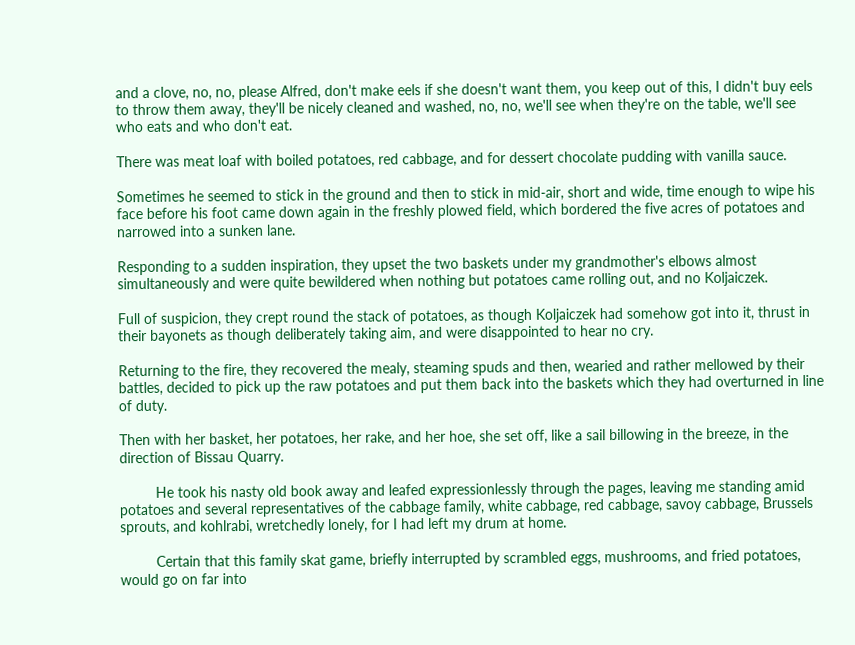and a clove, no, no, please Alfred, don't make eels if she doesn't want them, you keep out of this, I didn't buy eels to throw them away, they'll be nicely cleaned and washed, no, no, we'll see when they're on the table, we'll see who eats and who don't eat.

There was meat loaf with boiled potatoes, red cabbage, and for dessert chocolate pudding with vanilla sauce.

Sometimes he seemed to stick in the ground and then to stick in mid-air, short and wide, time enough to wipe his face before his foot came down again in the freshly plowed field, which bordered the five acres of potatoes and narrowed into a sunken lane.

Responding to a sudden inspiration, they upset the two baskets under my grandmother's elbows almost simultaneously and were quite bewildered when nothing but potatoes came rolling out, and no Koljaiczek.

Full of suspicion, they crept round the stack of potatoes, as though Koljaiczek had somehow got into it, thrust in their bayonets as though deliberately taking aim, and were disappointed to hear no cry.

Returning to the fire, they recovered the mealy, steaming spuds and then, wearied and rather mellowed by their battles, decided to pick up the raw potatoes and put them back into the baskets which they had overturned in line of duty.

Then with her basket, her potatoes, her rake, and her hoe, she set off, like a sail billowing in the breeze, in the direction of Bissau Quarry.

         He took his nasty old book away and leafed expressionlessly through the pages, leaving me standing amid potatoes and several representatives of the cabbage family, white cabbage, red cabbage, savoy cabbage, Brussels sprouts, and kohlrabi, wretchedly lonely, for I had left my drum at home.

         Certain that this family skat game, briefly interrupted by scrambled eggs, mushrooms, and fried potatoes, would go on far into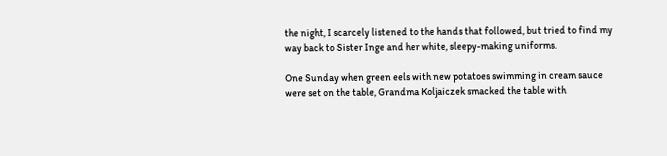the night, I scarcely listened to the hands that followed, but tried to find my way back to Sister Inge and her white, sleepy-making uniforms.

One Sunday when green eels with new potatoes swimming in cream sauce were set on the table, Grandma Koljaiczek smacked the table with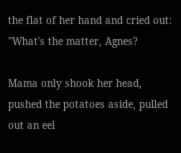the flat of her hand and cried out: "What's the matter, Agnes?

Mama only shook her head, pushed the potatoes aside, pulled out an eel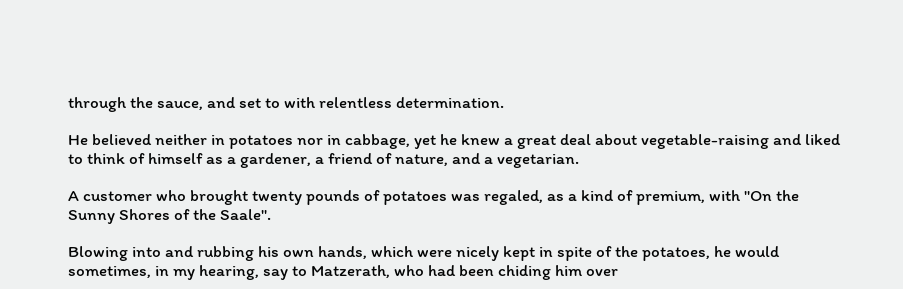through the sauce, and set to with relentless determination.

He believed neither in potatoes nor in cabbage, yet he knew a great deal about vegetable-raising and liked to think of himself as a gardener, a friend of nature, and a vegetarian.

A customer who brought twenty pounds of potatoes was regaled, as a kind of premium, with "On the Sunny Shores of the Saale".

Blowing into and rubbing his own hands, which were nicely kept in spite of the potatoes, he would sometimes, in my hearing, say to Matzerath, who had been chiding him over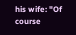his wife: "Of course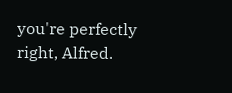you're perfectly right, Alfred.